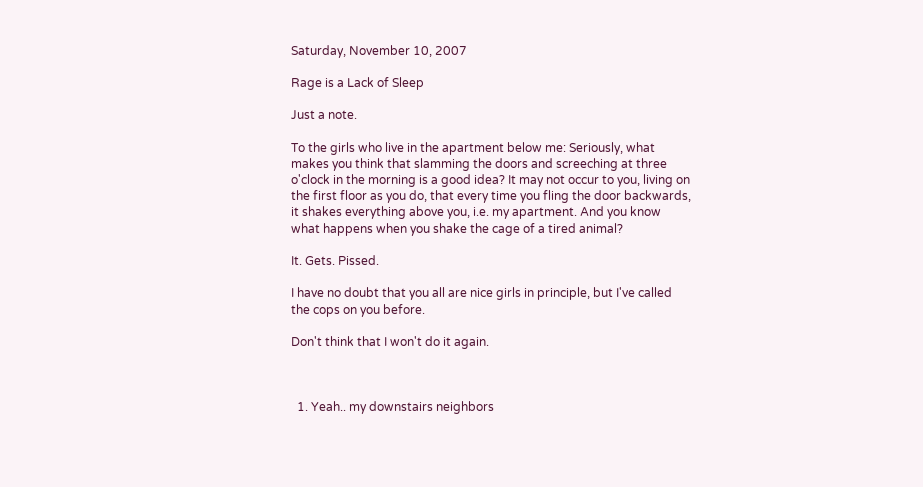Saturday, November 10, 2007

Rage is a Lack of Sleep

Just a note.

To the girls who live in the apartment below me: Seriously, what makes you think that slamming the doors and screeching at three o'clock in the morning is a good idea? It may not occur to you, living on the first floor as you do, that every time you fling the door backwards, it shakes everything above you, i.e. my apartment. And you know what happens when you shake the cage of a tired animal?

It. Gets. Pissed.

I have no doubt that you all are nice girls in principle, but I've called the cops on you before.

Don't think that I won't do it again.



  1. Yeah.. my downstairs neighbors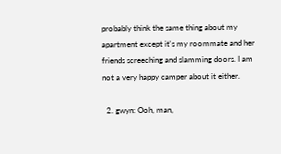probably think the same thing about my apartment except it's my roommate and her friends screeching and slamming doors. I am not a very happy camper about it either.

  2. gwyn: Ooh, man,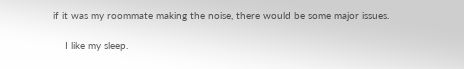if it was my roommate making the noise, there would be some major issues.

    I like my sleep.